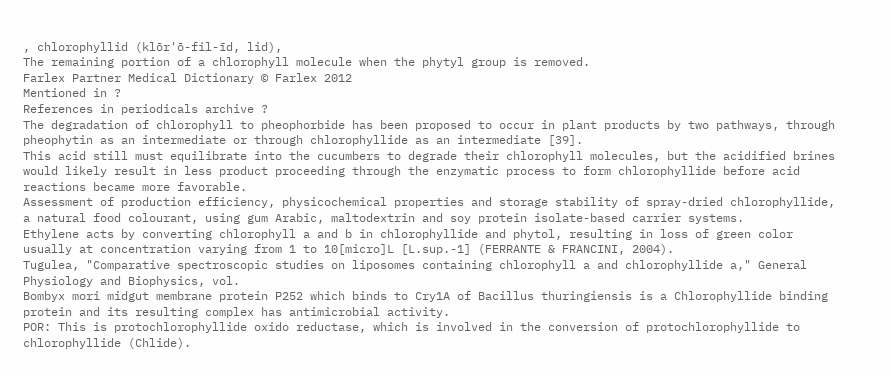, chlorophyllid (klōr'ō-fil-īd, lid),
The remaining portion of a chlorophyll molecule when the phytyl group is removed.
Farlex Partner Medical Dictionary © Farlex 2012
Mentioned in ?
References in periodicals archive ?
The degradation of chlorophyll to pheophorbide has been proposed to occur in plant products by two pathways, through pheophytin as an intermediate or through chlorophyllide as an intermediate [39].
This acid still must equilibrate into the cucumbers to degrade their chlorophyll molecules, but the acidified brines would likely result in less product proceeding through the enzymatic process to form chlorophyllide before acid reactions became more favorable.
Assessment of production efficiency, physicochemical properties and storage stability of spray-dried chlorophyllide, a natural food colourant, using gum Arabic, maltodextrin and soy protein isolate-based carrier systems.
Ethylene acts by converting chlorophyll a and b in chlorophyllide and phytol, resulting in loss of green color usually at concentration varying from 1 to 10[micro]L [L.sup.-1] (FERRANTE & FRANCINI, 2004).
Tugulea, "Comparative spectroscopic studies on liposomes containing chlorophyll a and chlorophyllide a," General Physiology and Biophysics, vol.
Bombyx mori midgut membrane protein P252 which binds to Cry1A of Bacillus thuringiensis is a Chlorophyllide binding protein and its resulting complex has antimicrobial activity.
POR: This is protochlorophyllide oxido reductase, which is involved in the conversion of protochlorophyllide to chlorophyllide (Chlide).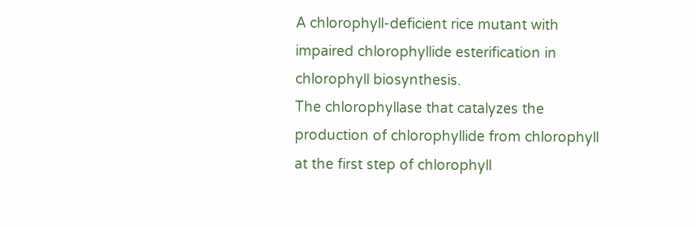A chlorophyll-deficient rice mutant with impaired chlorophyllide esterification in chlorophyll biosynthesis.
The chlorophyllase that catalyzes the production of chlorophyllide from chlorophyll at the first step of chlorophyll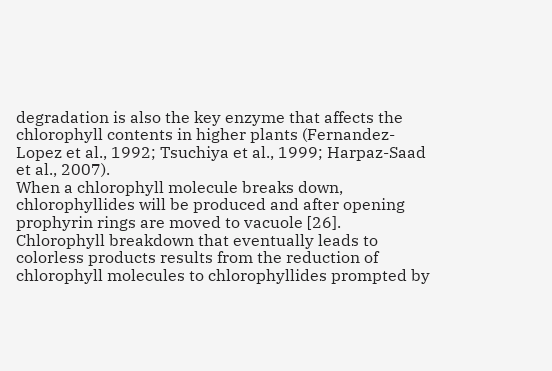degradation is also the key enzyme that affects the chlorophyll contents in higher plants (Fernandez-Lopez et al., 1992; Tsuchiya et al., 1999; Harpaz-Saad et al., 2007).
When a chlorophyll molecule breaks down, chlorophyllides will be produced and after opening prophyrin rings are moved to vacuole [26].
Chlorophyll breakdown that eventually leads to colorless products results from the reduction of chlorophyll molecules to chlorophyllides prompted by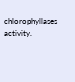chlorophyllases activity.